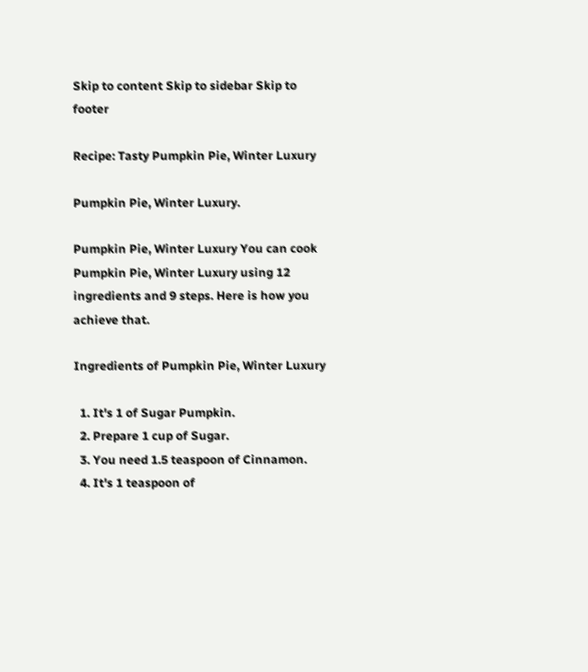Skip to content Skip to sidebar Skip to footer

Recipe: Tasty Pumpkin Pie, Winter Luxury

Pumpkin Pie, Winter Luxury.

Pumpkin Pie, Winter Luxury You can cook Pumpkin Pie, Winter Luxury using 12 ingredients and 9 steps. Here is how you achieve that.

Ingredients of Pumpkin Pie, Winter Luxury

  1. It's 1 of Sugar Pumpkin.
  2. Prepare 1 cup of Sugar.
  3. You need 1.5 teaspoon of Cinnamon.
  4. It's 1 teaspoon of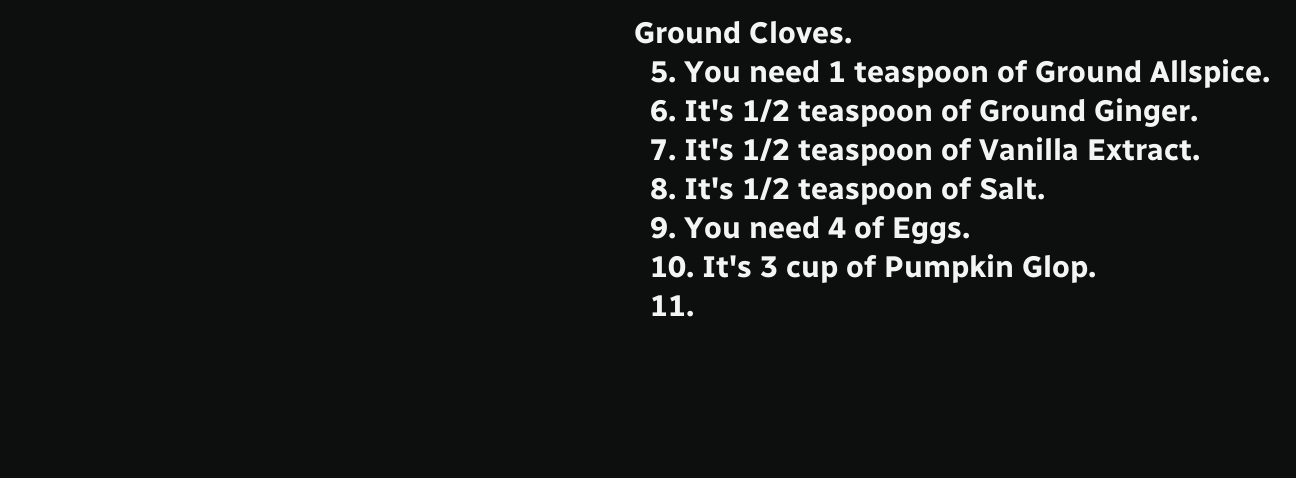Ground Cloves.
  5. You need 1 teaspoon of Ground Allspice.
  6. It's 1/2 teaspoon of Ground Ginger.
  7. It's 1/2 teaspoon of Vanilla Extract.
  8. It's 1/2 teaspoon of Salt.
  9. You need 4 of Eggs.
  10. It's 3 cup of Pumpkin Glop.
  11.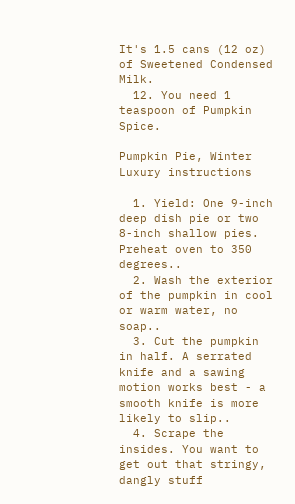It's 1.5 cans (12 oz) of Sweetened Condensed Milk.
  12. You need 1 teaspoon of Pumpkin Spice.

Pumpkin Pie, Winter Luxury instructions

  1. Yield: One 9-inch deep dish pie or two 8-inch shallow pies. Preheat oven to 350 degrees..
  2. Wash the exterior of the pumpkin in cool or warm water, no soap..
  3. Cut the pumpkin in half. A serrated knife and a sawing motion works best - a smooth knife is more likely to slip..
  4. Scrape the insides. You want to get out that stringy, dangly stuff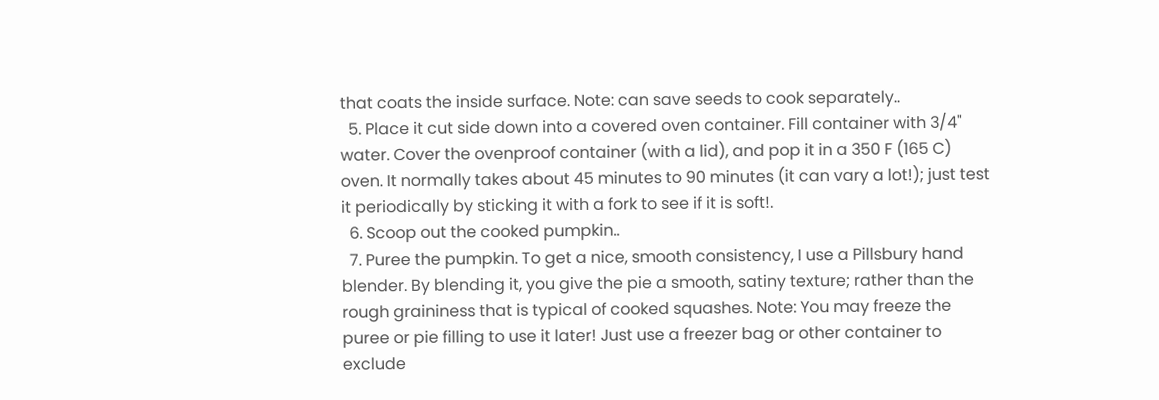that coats the inside surface. Note: can save seeds to cook separately..
  5. Place it cut side down into a covered oven container. Fill container with 3/4" water. Cover the ovenproof container (with a lid), and pop it in a 350 F (165 C) oven. It normally takes about 45 minutes to 90 minutes (it can vary a lot!); just test it periodically by sticking it with a fork to see if it is soft!.
  6. Scoop out the cooked pumpkin..
  7. Puree the pumpkin. To get a nice, smooth consistency, I use a Pillsbury hand blender. By blending it, you give the pie a smooth, satiny texture; rather than the rough graininess that is typical of cooked squashes. Note: You may freeze the puree or pie filling to use it later! Just use a freezer bag or other container to exclude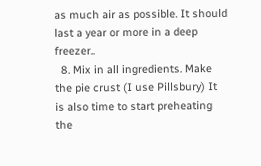as much air as possible. It should last a year or more in a deep freezer..
  8. Mix in all ingredients. Make the pie crust (I use Pillsbury) It is also time to start preheating the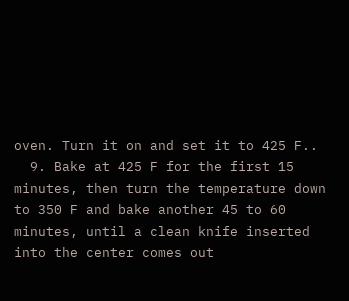oven. Turn it on and set it to 425 F..
  9. Bake at 425 F for the first 15 minutes, then turn the temperature down to 350 F and bake another 45 to 60 minutes, until a clean knife inserted into the center comes out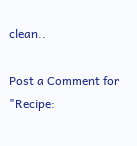clean..

Post a Comment for "Recipe: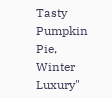Tasty Pumpkin Pie, Winter Luxury"